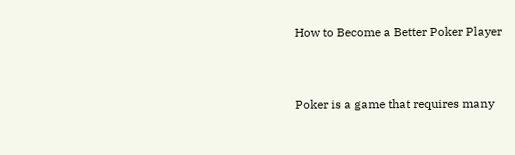How to Become a Better Poker Player


Poker is a game that requires many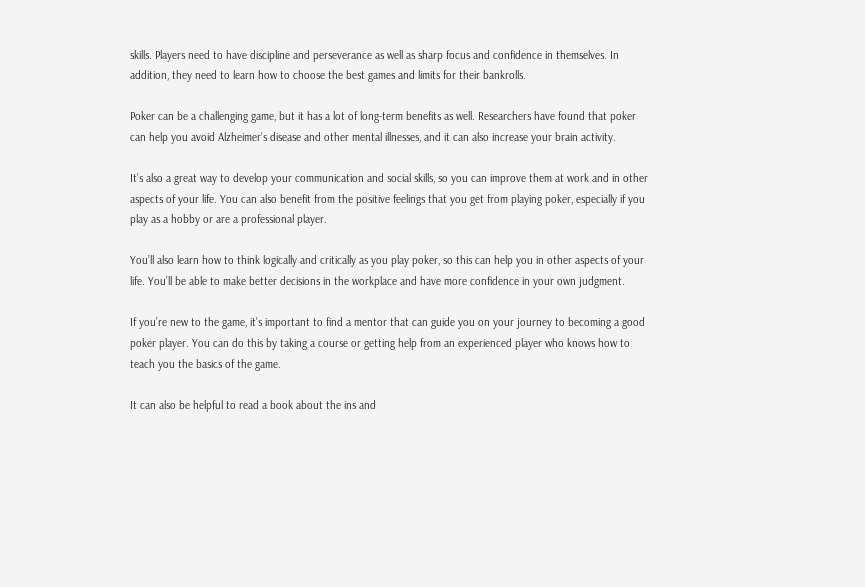skills. Players need to have discipline and perseverance as well as sharp focus and confidence in themselves. In addition, they need to learn how to choose the best games and limits for their bankrolls.

Poker can be a challenging game, but it has a lot of long-term benefits as well. Researchers have found that poker can help you avoid Alzheimer’s disease and other mental illnesses, and it can also increase your brain activity.

It’s also a great way to develop your communication and social skills, so you can improve them at work and in other aspects of your life. You can also benefit from the positive feelings that you get from playing poker, especially if you play as a hobby or are a professional player.

You’ll also learn how to think logically and critically as you play poker, so this can help you in other aspects of your life. You’ll be able to make better decisions in the workplace and have more confidence in your own judgment.

If you’re new to the game, it’s important to find a mentor that can guide you on your journey to becoming a good poker player. You can do this by taking a course or getting help from an experienced player who knows how to teach you the basics of the game.

It can also be helpful to read a book about the ins and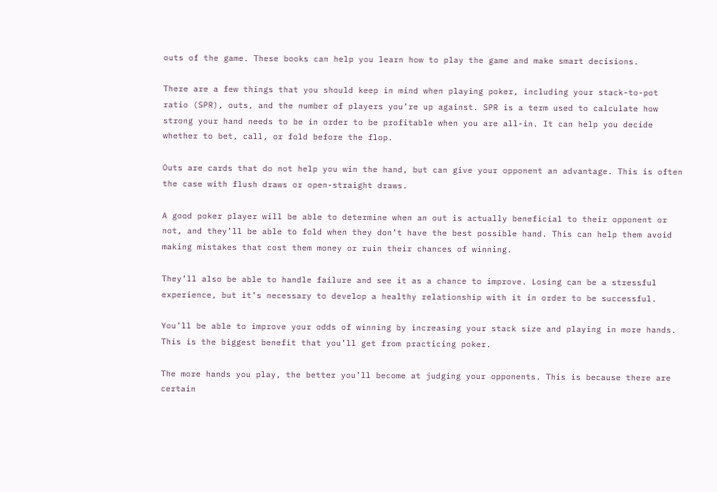outs of the game. These books can help you learn how to play the game and make smart decisions.

There are a few things that you should keep in mind when playing poker, including your stack-to-pot ratio (SPR), outs, and the number of players you’re up against. SPR is a term used to calculate how strong your hand needs to be in order to be profitable when you are all-in. It can help you decide whether to bet, call, or fold before the flop.

Outs are cards that do not help you win the hand, but can give your opponent an advantage. This is often the case with flush draws or open-straight draws.

A good poker player will be able to determine when an out is actually beneficial to their opponent or not, and they’ll be able to fold when they don’t have the best possible hand. This can help them avoid making mistakes that cost them money or ruin their chances of winning.

They’ll also be able to handle failure and see it as a chance to improve. Losing can be a stressful experience, but it’s necessary to develop a healthy relationship with it in order to be successful.

You’ll be able to improve your odds of winning by increasing your stack size and playing in more hands. This is the biggest benefit that you’ll get from practicing poker.

The more hands you play, the better you’ll become at judging your opponents. This is because there are certain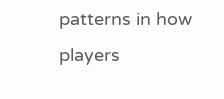patterns in how players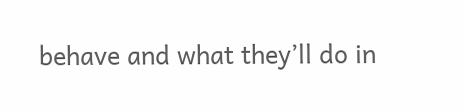behave and what they’ll do in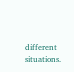different situations.